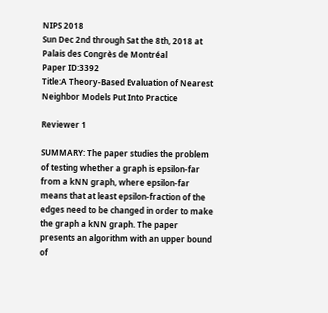NIPS 2018
Sun Dec 2nd through Sat the 8th, 2018 at Palais des Congrès de Montréal
Paper ID:3392
Title:A Theory-Based Evaluation of Nearest Neighbor Models Put Into Practice

Reviewer 1

SUMMARY: The paper studies the problem of testing whether a graph is epsilon-far from a kNN graph, where epsilon-far means that at least epsilon-fraction of the edges need to be changed in order to make the graph a kNN graph. The paper presents an algorithm with an upper bound of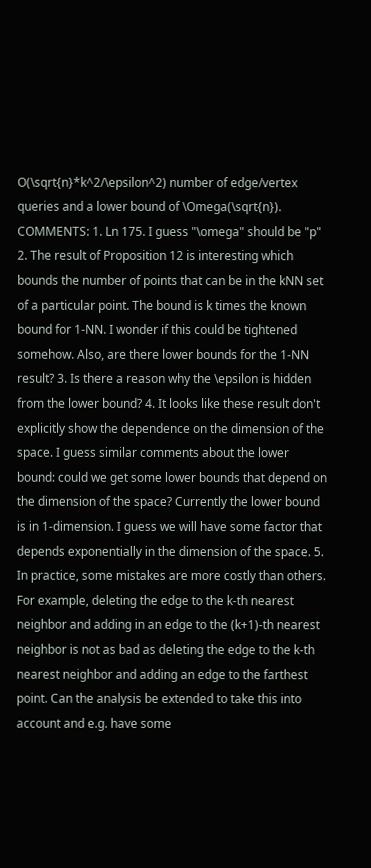O(\sqrt{n}*k^2/\epsilon^2) number of edge/vertex queries and a lower bound of \Omega(\sqrt{n}). COMMENTS: 1. Ln 175. I guess "\omega" should be "p" 2. The result of Proposition 12 is interesting which bounds the number of points that can be in the kNN set of a particular point. The bound is k times the known bound for 1-NN. I wonder if this could be tightened somehow. Also, are there lower bounds for the 1-NN result? 3. Is there a reason why the \epsilon is hidden from the lower bound? 4. It looks like these result don't explicitly show the dependence on the dimension of the space. I guess similar comments about the lower bound: could we get some lower bounds that depend on the dimension of the space? Currently the lower bound is in 1-dimension. I guess we will have some factor that depends exponentially in the dimension of the space. 5. In practice, some mistakes are more costly than others. For example, deleting the edge to the k-th nearest neighbor and adding in an edge to the (k+1)-th nearest neighbor is not as bad as deleting the edge to the k-th nearest neighbor and adding an edge to the farthest point. Can the analysis be extended to take this into account and e.g. have some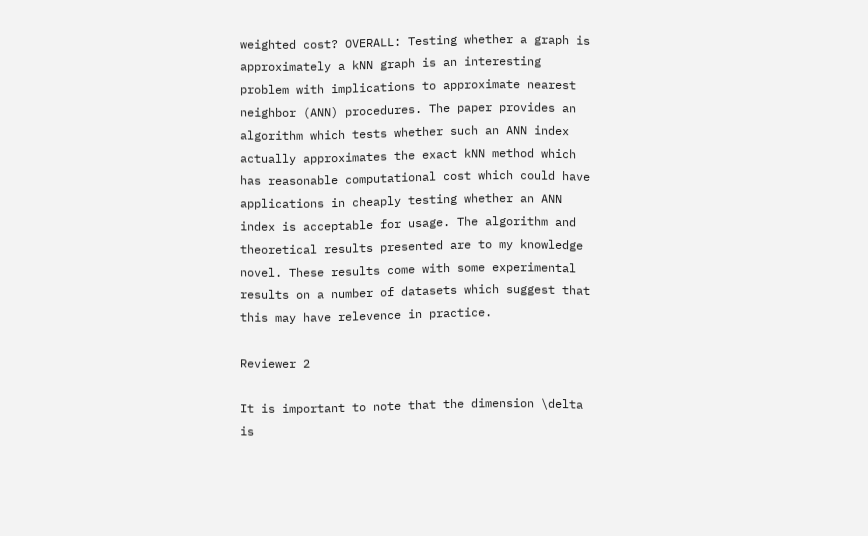weighted cost? OVERALL: Testing whether a graph is approximately a kNN graph is an interesting problem with implications to approximate nearest neighbor (ANN) procedures. The paper provides an algorithm which tests whether such an ANN index actually approximates the exact kNN method which has reasonable computational cost which could have applications in cheaply testing whether an ANN index is acceptable for usage. The algorithm and theoretical results presented are to my knowledge novel. These results come with some experimental results on a number of datasets which suggest that this may have relevence in practice.

Reviewer 2

It is important to note that the dimension \delta is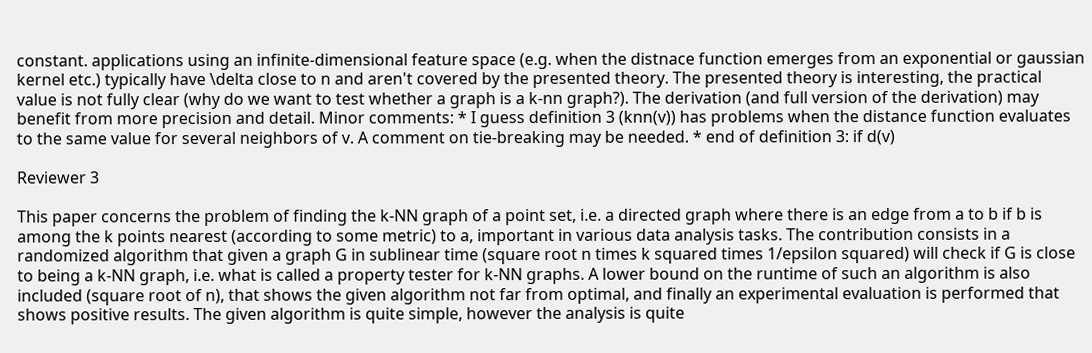constant. applications using an infinite-dimensional feature space (e.g. when the distnace function emerges from an exponential or gaussian kernel etc.) typically have \delta close to n and aren't covered by the presented theory. The presented theory is interesting, the practical value is not fully clear (why do we want to test whether a graph is a k-nn graph?). The derivation (and full version of the derivation) may benefit from more precision and detail. Minor comments: * I guess definition 3 (knn(v)) has problems when the distance function evaluates to the same value for several neighbors of v. A comment on tie-breaking may be needed. * end of definition 3: if d(v)

Reviewer 3

This paper concerns the problem of finding the k-NN graph of a point set, i.e. a directed graph where there is an edge from a to b if b is among the k points nearest (according to some metric) to a, important in various data analysis tasks. The contribution consists in a randomized algorithm that given a graph G in sublinear time (square root n times k squared times 1/epsilon squared) will check if G is close to being a k-NN graph, i.e. what is called a property tester for k-NN graphs. A lower bound on the runtime of such an algorithm is also included (square root of n), that shows the given algorithm not far from optimal, and finally an experimental evaluation is performed that shows positive results. The given algorithm is quite simple, however the analysis is quite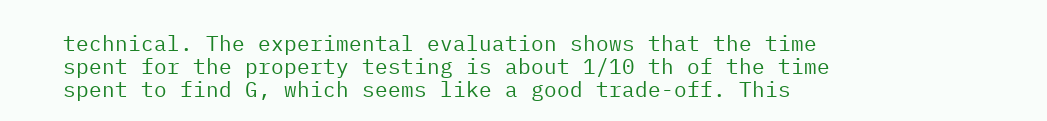technical. The experimental evaluation shows that the time spent for the property testing is about 1/10 th of the time spent to find G, which seems like a good trade-off. This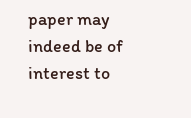paper may indeed be of interest to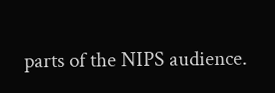parts of the NIPS audience.